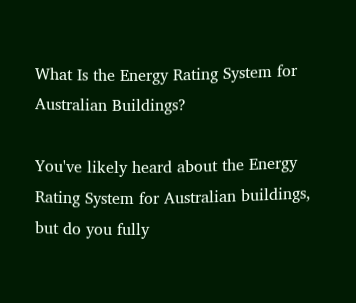What Is the Energy Rating System for Australian Buildings?

You've likely heard about the Energy Rating System for Australian buildings, but do you fully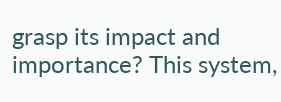grasp its impact and importance? This system,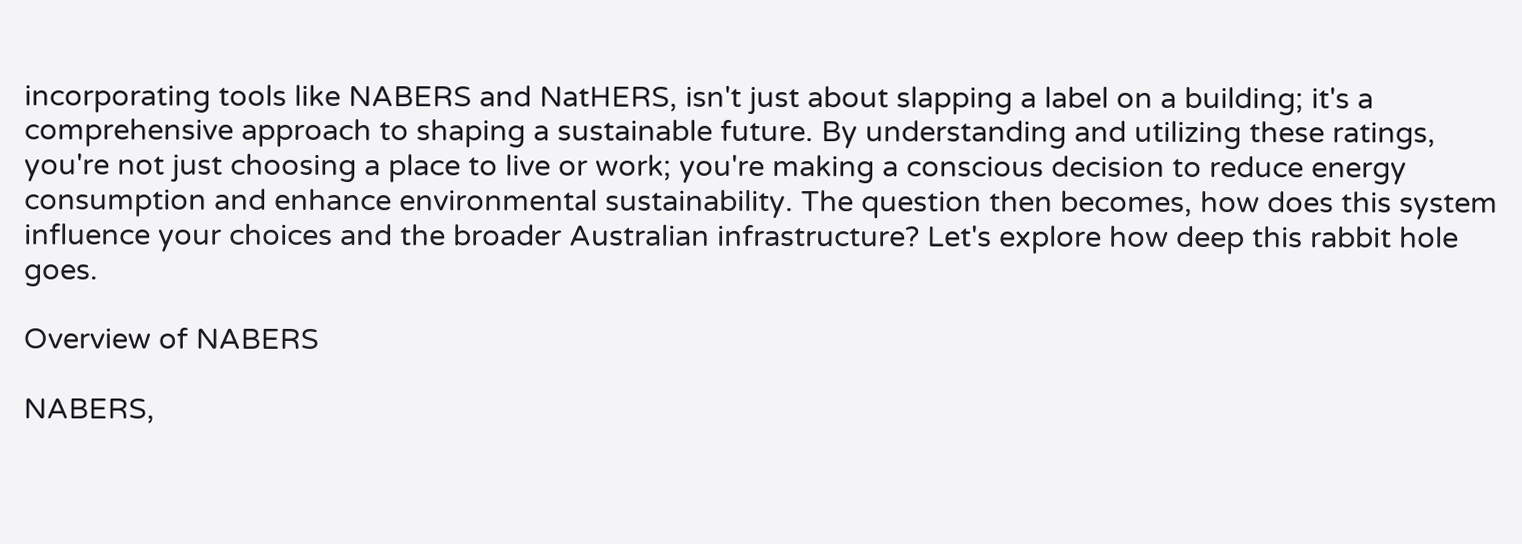incorporating tools like NABERS and NatHERS, isn't just about slapping a label on a building; it's a comprehensive approach to shaping a sustainable future. By understanding and utilizing these ratings, you're not just choosing a place to live or work; you're making a conscious decision to reduce energy consumption and enhance environmental sustainability. The question then becomes, how does this system influence your choices and the broader Australian infrastructure? Let's explore how deep this rabbit hole goes.

Overview of NABERS

NABERS,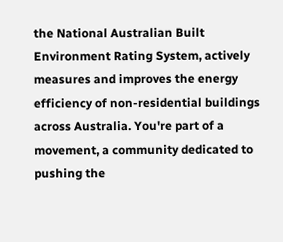the National Australian Built Environment Rating System, actively measures and improves the energy efficiency of non-residential buildings across Australia. You're part of a movement, a community dedicated to pushing the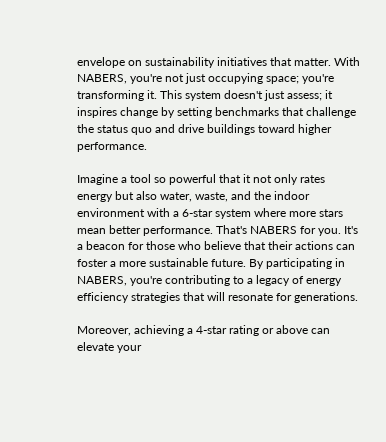envelope on sustainability initiatives that matter. With NABERS, you're not just occupying space; you're transforming it. This system doesn't just assess; it inspires change by setting benchmarks that challenge the status quo and drive buildings toward higher performance.

Imagine a tool so powerful that it not only rates energy but also water, waste, and the indoor environment with a 6-star system where more stars mean better performance. That's NABERS for you. It's a beacon for those who believe that their actions can foster a more sustainable future. By participating in NABERS, you're contributing to a legacy of energy efficiency strategies that will resonate for generations.

Moreover, achieving a 4-star rating or above can elevate your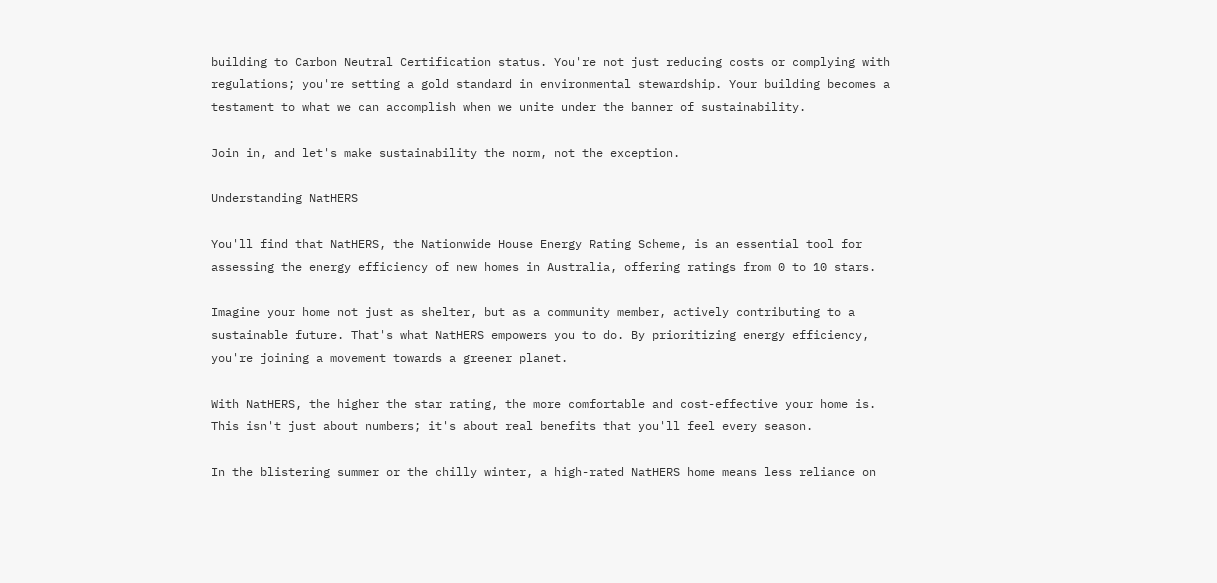building to Carbon Neutral Certification status. You're not just reducing costs or complying with regulations; you're setting a gold standard in environmental stewardship. Your building becomes a testament to what we can accomplish when we unite under the banner of sustainability.

Join in, and let's make sustainability the norm, not the exception.

Understanding NatHERS

You'll find that NatHERS, the Nationwide House Energy Rating Scheme, is an essential tool for assessing the energy efficiency of new homes in Australia, offering ratings from 0 to 10 stars.

Imagine your home not just as shelter, but as a community member, actively contributing to a sustainable future. That's what NatHERS empowers you to do. By prioritizing energy efficiency, you're joining a movement towards a greener planet.

With NatHERS, the higher the star rating, the more comfortable and cost-effective your home is. This isn't just about numbers; it's about real benefits that you'll feel every season.

In the blistering summer or the chilly winter, a high-rated NatHERS home means less reliance on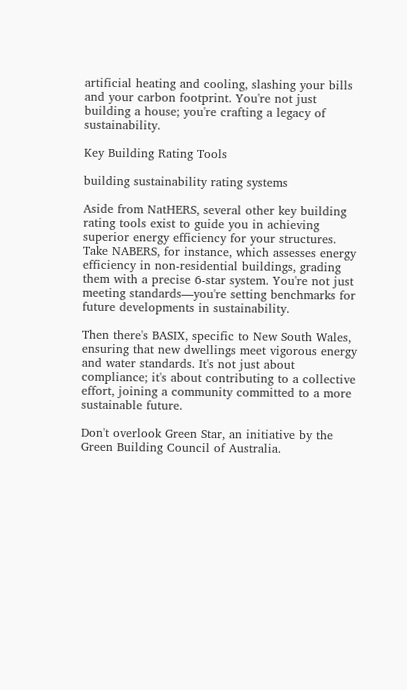artificial heating and cooling, slashing your bills and your carbon footprint. You're not just building a house; you're crafting a legacy of sustainability.

Key Building Rating Tools

building sustainability rating systems

Aside from NatHERS, several other key building rating tools exist to guide you in achieving superior energy efficiency for your structures. Take NABERS, for instance, which assesses energy efficiency in non-residential buildings, grading them with a precise 6-star system. You're not just meeting standards—you're setting benchmarks for future developments in sustainability.

Then there's BASIX, specific to New South Wales, ensuring that new dwellings meet vigorous energy and water standards. It's not just about compliance; it's about contributing to a collective effort, joining a community committed to a more sustainable future.

Don't overlook Green Star, an initiative by the Green Building Council of Australia.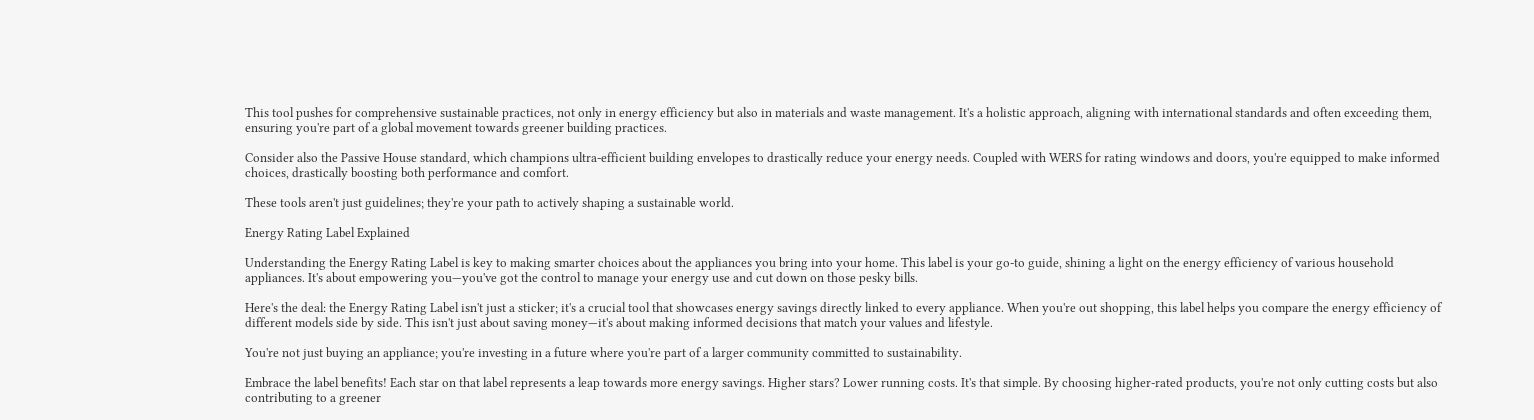This tool pushes for comprehensive sustainable practices, not only in energy efficiency but also in materials and waste management. It's a holistic approach, aligning with international standards and often exceeding them, ensuring you're part of a global movement towards greener building practices.

Consider also the Passive House standard, which champions ultra-efficient building envelopes to drastically reduce your energy needs. Coupled with WERS for rating windows and doors, you're equipped to make informed choices, drastically boosting both performance and comfort.

These tools aren't just guidelines; they're your path to actively shaping a sustainable world.

Energy Rating Label Explained

Understanding the Energy Rating Label is key to making smarter choices about the appliances you bring into your home. This label is your go-to guide, shining a light on the energy efficiency of various household appliances. It's about empowering you—you've got the control to manage your energy use and cut down on those pesky bills.

Here's the deal: the Energy Rating Label isn't just a sticker; it's a crucial tool that showcases energy savings directly linked to every appliance. When you're out shopping, this label helps you compare the energy efficiency of different models side by side. This isn't just about saving money—it's about making informed decisions that match your values and lifestyle.

You're not just buying an appliance; you're investing in a future where you're part of a larger community committed to sustainability.

Embrace the label benefits! Each star on that label represents a leap towards more energy savings. Higher stars? Lower running costs. It's that simple. By choosing higher-rated products, you're not only cutting costs but also contributing to a greener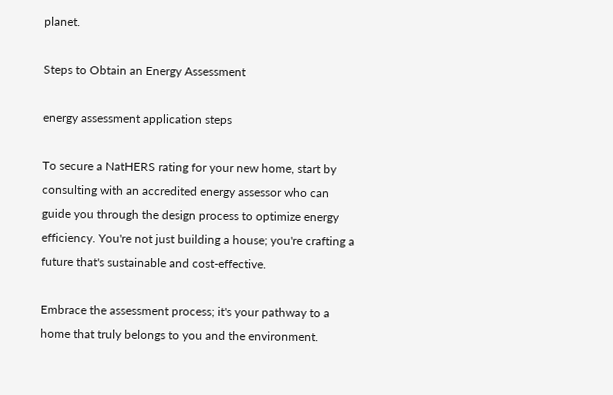planet.

Steps to Obtain an Energy Assessment

energy assessment application steps

To secure a NatHERS rating for your new home, start by consulting with an accredited energy assessor who can guide you through the design process to optimize energy efficiency. You're not just building a house; you're crafting a future that's sustainable and cost-effective.

Embrace the assessment process; it's your pathway to a home that truly belongs to you and the environment.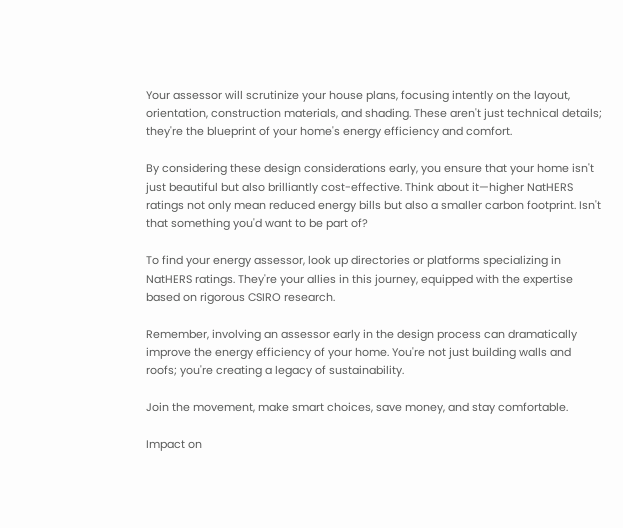Your assessor will scrutinize your house plans, focusing intently on the layout, orientation, construction materials, and shading. These aren't just technical details; they're the blueprint of your home's energy efficiency and comfort.

By considering these design considerations early, you ensure that your home isn't just beautiful but also brilliantly cost-effective. Think about it—higher NatHERS ratings not only mean reduced energy bills but also a smaller carbon footprint. Isn't that something you'd want to be part of?

To find your energy assessor, look up directories or platforms specializing in NatHERS ratings. They're your allies in this journey, equipped with the expertise based on rigorous CSIRO research.

Remember, involving an assessor early in the design process can dramatically improve the energy efficiency of your home. You're not just building walls and roofs; you're creating a legacy of sustainability.

Join the movement, make smart choices, save money, and stay comfortable.

Impact on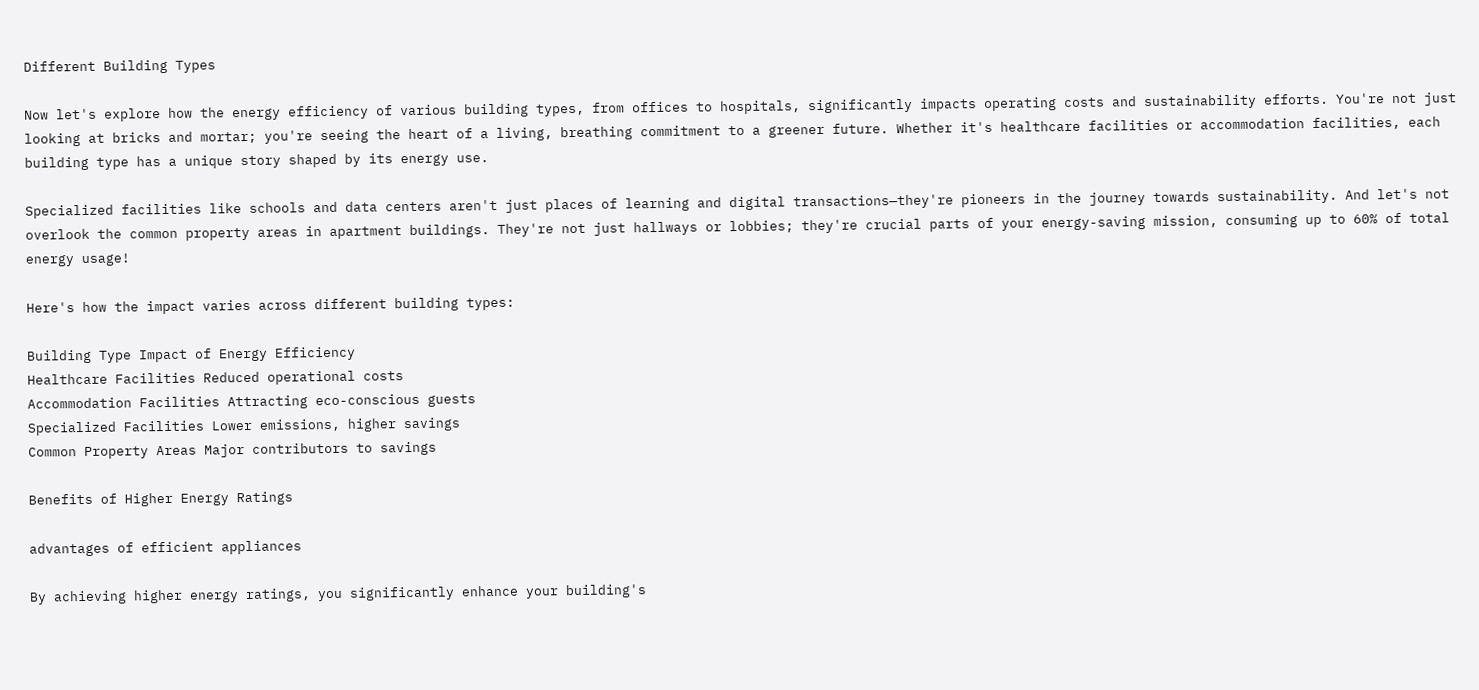Different Building Types

Now let's explore how the energy efficiency of various building types, from offices to hospitals, significantly impacts operating costs and sustainability efforts. You're not just looking at bricks and mortar; you're seeing the heart of a living, breathing commitment to a greener future. Whether it's healthcare facilities or accommodation facilities, each building type has a unique story shaped by its energy use.

Specialized facilities like schools and data centers aren't just places of learning and digital transactions—they're pioneers in the journey towards sustainability. And let's not overlook the common property areas in apartment buildings. They're not just hallways or lobbies; they're crucial parts of your energy-saving mission, consuming up to 60% of total energy usage!

Here's how the impact varies across different building types:

Building Type Impact of Energy Efficiency
Healthcare Facilities Reduced operational costs
Accommodation Facilities Attracting eco-conscious guests
Specialized Facilities Lower emissions, higher savings
Common Property Areas Major contributors to savings

Benefits of Higher Energy Ratings

advantages of efficient appliances

By achieving higher energy ratings, you significantly enhance your building's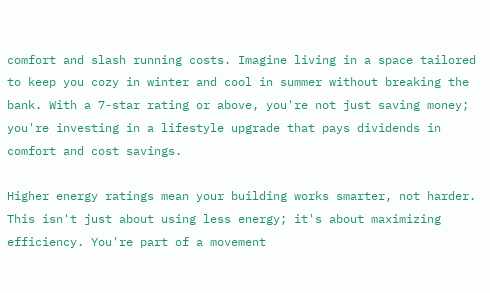comfort and slash running costs. Imagine living in a space tailored to keep you cozy in winter and cool in summer without breaking the bank. With a 7-star rating or above, you're not just saving money; you're investing in a lifestyle upgrade that pays dividends in comfort and cost savings.

Higher energy ratings mean your building works smarter, not harder. This isn't just about using less energy; it's about maximizing efficiency. You're part of a movement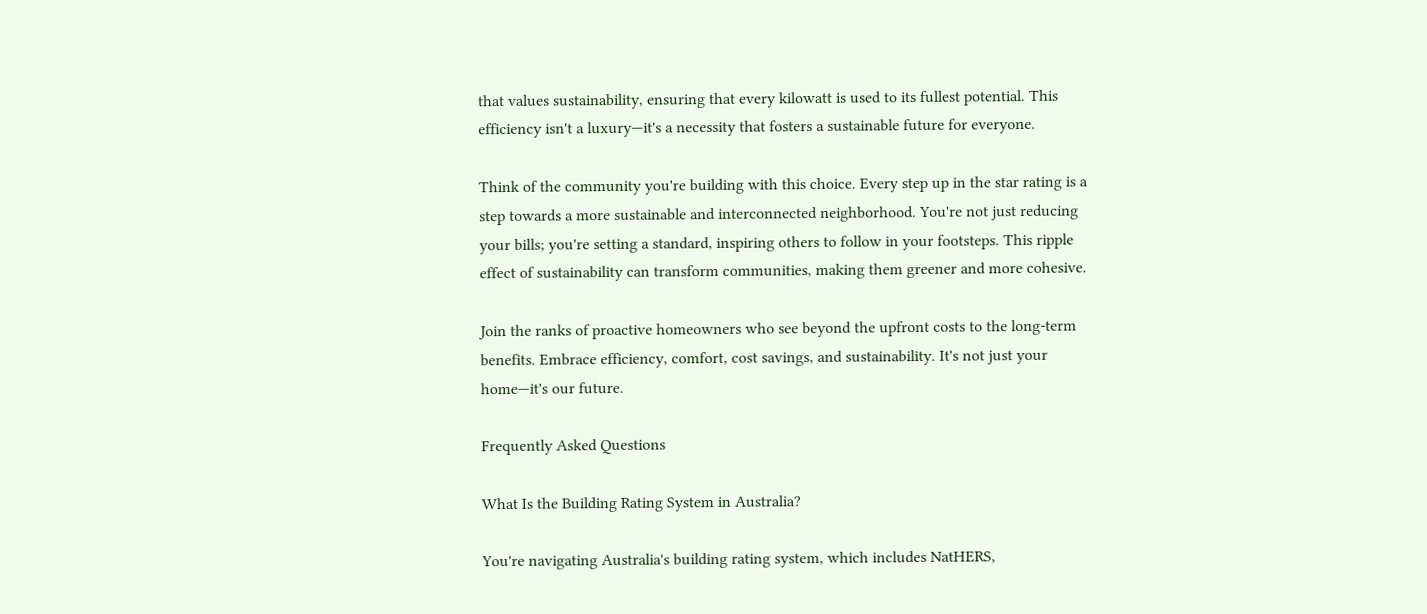that values sustainability, ensuring that every kilowatt is used to its fullest potential. This efficiency isn't a luxury—it's a necessity that fosters a sustainable future for everyone.

Think of the community you're building with this choice. Every step up in the star rating is a step towards a more sustainable and interconnected neighborhood. You're not just reducing your bills; you're setting a standard, inspiring others to follow in your footsteps. This ripple effect of sustainability can transform communities, making them greener and more cohesive.

Join the ranks of proactive homeowners who see beyond the upfront costs to the long-term benefits. Embrace efficiency, comfort, cost savings, and sustainability. It's not just your home—it's our future.

Frequently Asked Questions

What Is the Building Rating System in Australia?

You're navigating Australia's building rating system, which includes NatHERS,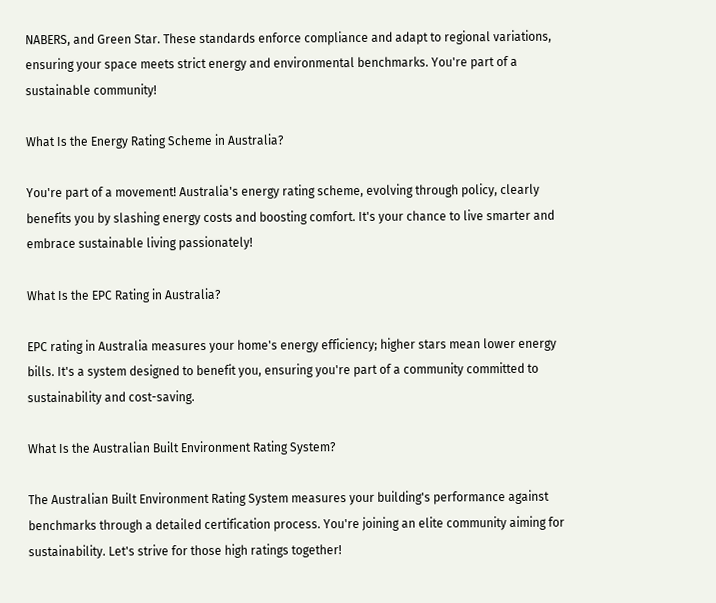NABERS, and Green Star. These standards enforce compliance and adapt to regional variations, ensuring your space meets strict energy and environmental benchmarks. You're part of a sustainable community!

What Is the Energy Rating Scheme in Australia?

You're part of a movement! Australia's energy rating scheme, evolving through policy, clearly benefits you by slashing energy costs and boosting comfort. It's your chance to live smarter and embrace sustainable living passionately!

What Is the EPC Rating in Australia?

EPC rating in Australia measures your home's energy efficiency; higher stars mean lower energy bills. It's a system designed to benefit you, ensuring you're part of a community committed to sustainability and cost-saving.

What Is the Australian Built Environment Rating System?

The Australian Built Environment Rating System measures your building's performance against benchmarks through a detailed certification process. You're joining an elite community aiming for sustainability. Let's strive for those high ratings together!